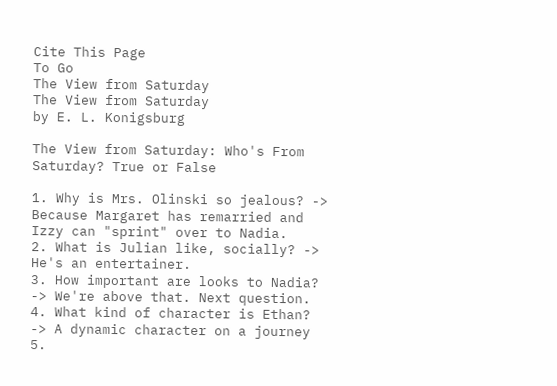Cite This Page
To Go
The View from Saturday
The View from Saturday
by E. L. Konigsburg

The View from Saturday: Who's From Saturday? True or False

1. Why is Mrs. Olinski so jealous? -> Because Margaret has remarried and Izzy can "sprint" over to Nadia.
2. What is Julian like, socially? -> He's an entertainer.
3. How important are looks to Nadia? -> We're above that. Next question.
4. What kind of character is Ethan? -> A dynamic character on a journey
5.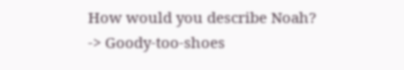How would you describe Noah? -> Goody-too-shoes